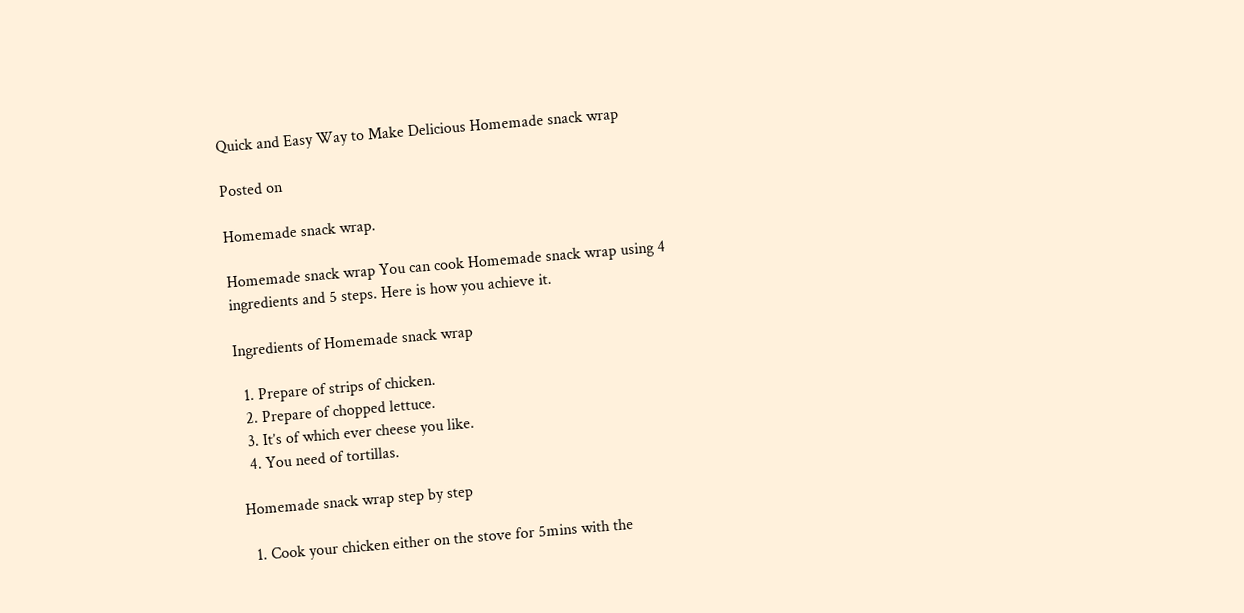Quick and Easy Way to Make Delicious Homemade snack wrap

Posted on

Homemade snack wrap.

Homemade snack wrap You can cook Homemade snack wrap using 4 ingredients and 5 steps. Here is how you achieve it.

Ingredients of Homemade snack wrap

  1. Prepare of strips of chicken.
  2. Prepare of chopped lettuce.
  3. It’s of which ever cheese you like.
  4. You need of tortillas.

Homemade snack wrap step by step

  1. Cook your chicken either on the stove for 5mins with the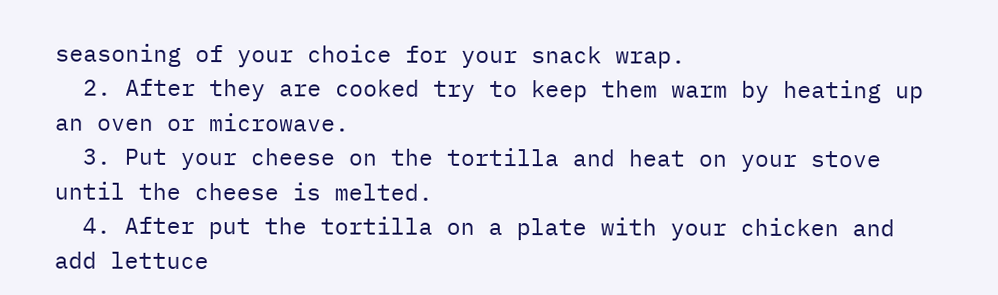seasoning of your choice for your snack wrap.
  2. After they are cooked try to keep them warm by heating up an oven or microwave.
  3. Put your cheese on the tortilla and heat on your stove until the cheese is melted.
  4. After put the tortilla on a plate with your chicken and add lettuce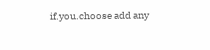if.you.choose add any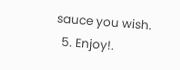sauce you wish.
  5. Enjoy!.